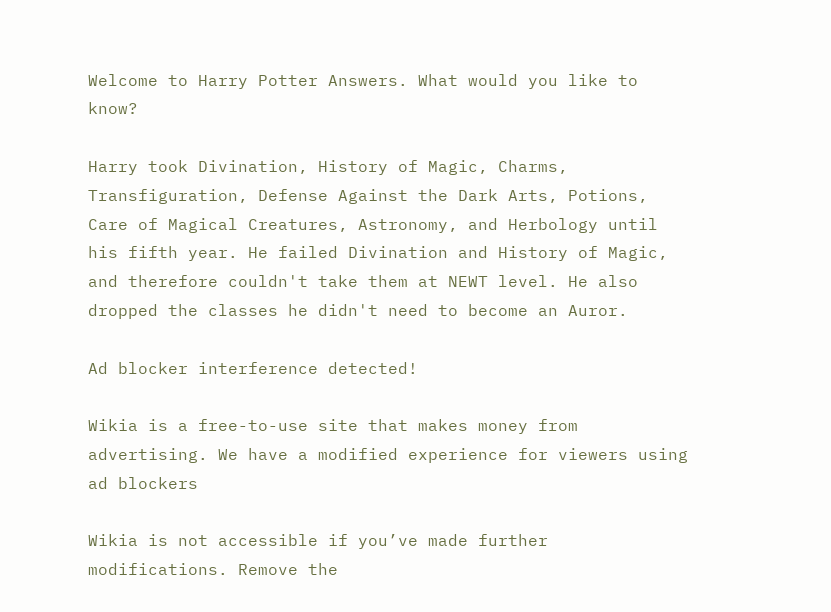Welcome to Harry Potter Answers. What would you like to know?

Harry took Divination, History of Magic, Charms, Transfiguration, Defense Against the Dark Arts, Potions, Care of Magical Creatures, Astronomy, and Herbology until his fifth year. He failed Divination and History of Magic, and therefore couldn't take them at NEWT level. He also dropped the classes he didn't need to become an Auror.

Ad blocker interference detected!

Wikia is a free-to-use site that makes money from advertising. We have a modified experience for viewers using ad blockers

Wikia is not accessible if you’ve made further modifications. Remove the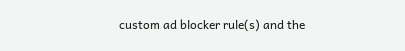custom ad blocker rule(s) and the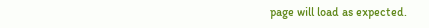page will load as expected.